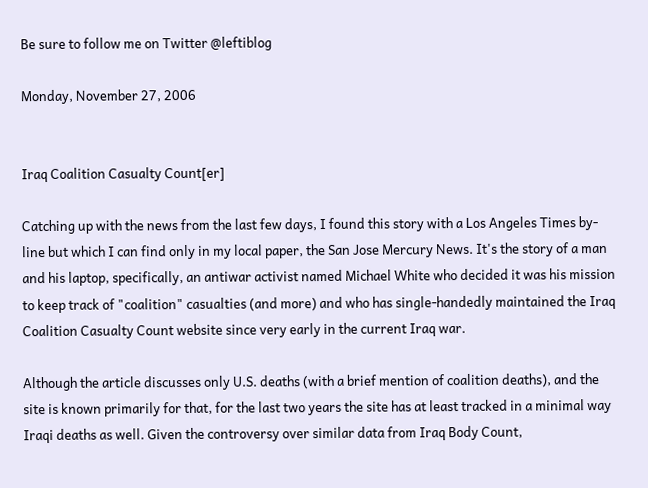Be sure to follow me on Twitter @leftiblog

Monday, November 27, 2006


Iraq Coalition Casualty Count[er]

Catching up with the news from the last few days, I found this story with a Los Angeles Times by-line but which I can find only in my local paper, the San Jose Mercury News. It's the story of a man and his laptop, specifically, an antiwar activist named Michael White who decided it was his mission to keep track of "coalition" casualties (and more) and who has single-handedly maintained the Iraq Coalition Casualty Count website since very early in the current Iraq war.

Although the article discusses only U.S. deaths (with a brief mention of coalition deaths), and the site is known primarily for that, for the last two years the site has at least tracked in a minimal way Iraqi deaths as well. Given the controversy over similar data from Iraq Body Count,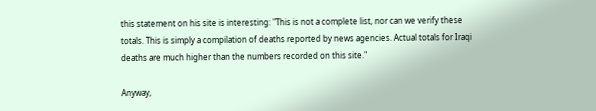this statement on his site is interesting: "This is not a complete list, nor can we verify these totals. This is simply a compilation of deaths reported by news agencies. Actual totals for Iraqi deaths are much higher than the numbers recorded on this site."

Anyway,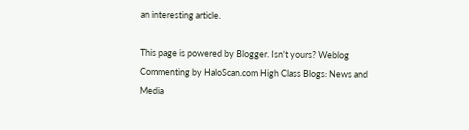an interesting article.

This page is powered by Blogger. Isn't yours? Weblog Commenting by HaloScan.com High Class Blogs: News and Media